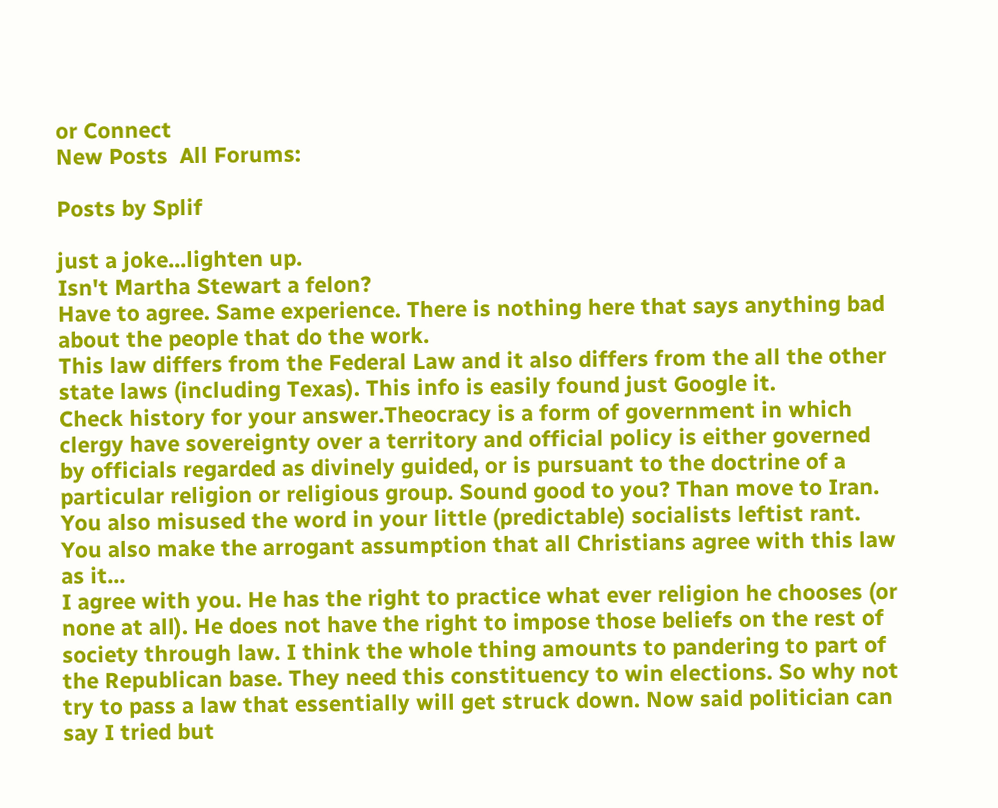or Connect
New Posts  All Forums:

Posts by Splif

just a joke...lighten up.
Isn't Martha Stewart a felon?
Have to agree. Same experience. There is nothing here that says anything bad about the people that do the work.
This law differs from the Federal Law and it also differs from the all the other state laws (including Texas). This info is easily found just Google it.
Check history for your answer.Theocracy is a form of government in which clergy have sovereignty over a territory and official policy is either governed by officials regarded as divinely guided, or is pursuant to the doctrine of a particular religion or religious group. Sound good to you? Than move to Iran. You also misused the word in your little (predictable) socialists leftist rant. You also make the arrogant assumption that all Christians agree with this law as it...
I agree with you. He has the right to practice what ever religion he chooses (or none at all). He does not have the right to impose those beliefs on the rest of society through law. I think the whole thing amounts to pandering to part of the Republican base. They need this constituency to win elections. So why not try to pass a law that essentially will get struck down. Now said politician can say I tried but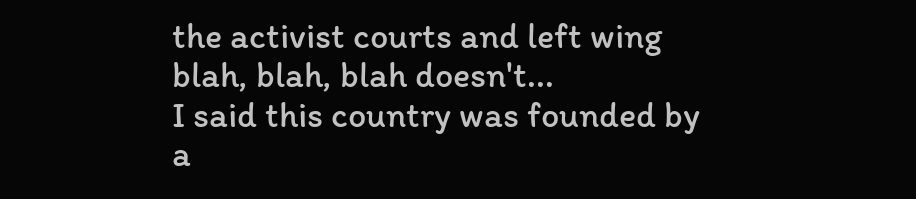the activist courts and left wing blah, blah, blah doesn't...
I said this country was founded by a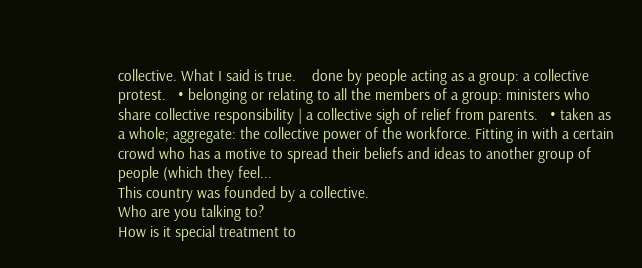collective. What I said is true.    done by people acting as a group: a collective protest.   • belonging or relating to all the members of a group: ministers who share collective responsibility | a collective sigh of relief from parents.   • taken as a whole; aggregate: the collective power of the workforce. Fitting in with a certain crowd who has a motive to spread their beliefs and ideas to another group of people (which they feel...
This country was founded by a collective.
Who are you talking to?
How is it special treatment to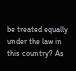be treated equally under the law in this country? As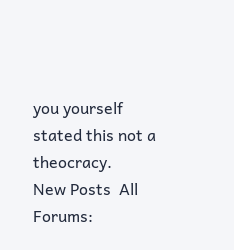you yourself stated this not a theocracy.
New Posts  All Forums: